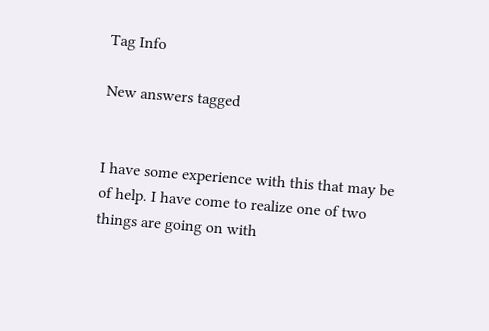Tag Info

New answers tagged


I have some experience with this that may be of help. I have come to realize one of two things are going on with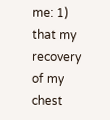me: 1) that my recovery of my chest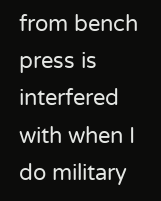from bench press is interfered with when I do military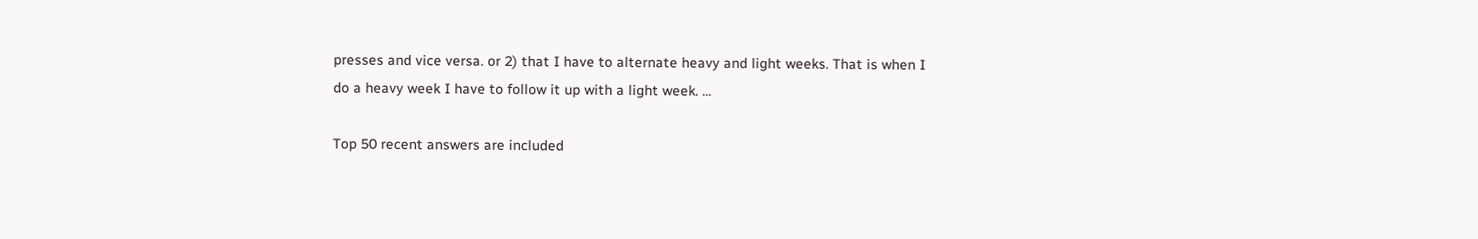presses and vice versa. or 2) that I have to alternate heavy and light weeks. That is when I do a heavy week I have to follow it up with a light week. ...

Top 50 recent answers are included